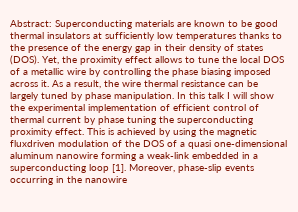Abstract: Superconducting materials are known to be good thermal insulators at sufficiently low temperatures thanks to the presence of the energy gap in their density of states (DOS). Yet, the proximity effect allows to tune the local DOS of a metallic wire by controlling the phase biasing imposed across it. As a result, the wire thermal resistance can be largely tuned by phase manipulation. In this talk I will show the experimental implementation of efficient control of thermal current by phase tuning the superconducting proximity effect. This is achieved by using the magnetic fluxdriven modulation of the DOS of a quasi one-dimensional aluminum nanowire forming a weak-link embedded in a superconducting loop [1]. Moreover, phase-slip events occurring in the nanowire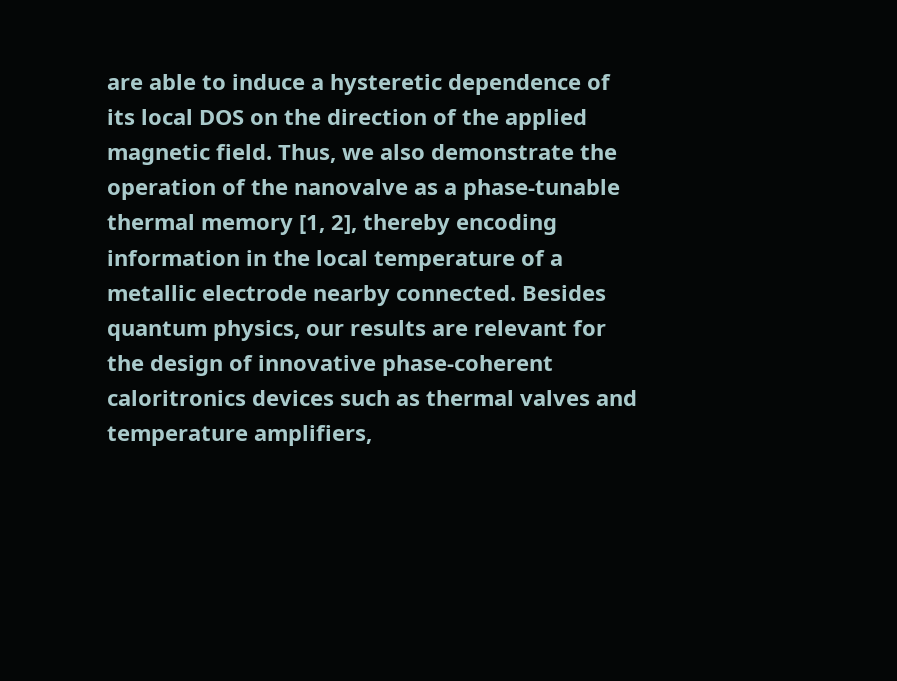are able to induce a hysteretic dependence of its local DOS on the direction of the applied magnetic field. Thus, we also demonstrate the operation of the nanovalve as a phase-tunable thermal memory [1, 2], thereby encoding information in the local temperature of a metallic electrode nearby connected. Besides quantum physics, our results are relevant for the design of innovative phase-coherent caloritronics devices such as thermal valves and temperature amplifiers,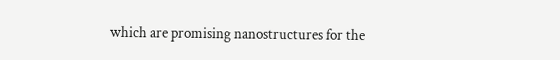which are promising nanostructures for the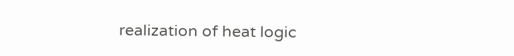realization of heat logic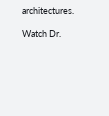architectures.

Watch Dr.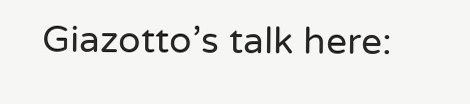Giazotto’s talk here: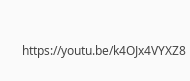https://youtu.be/k4OJx4VYXZ8